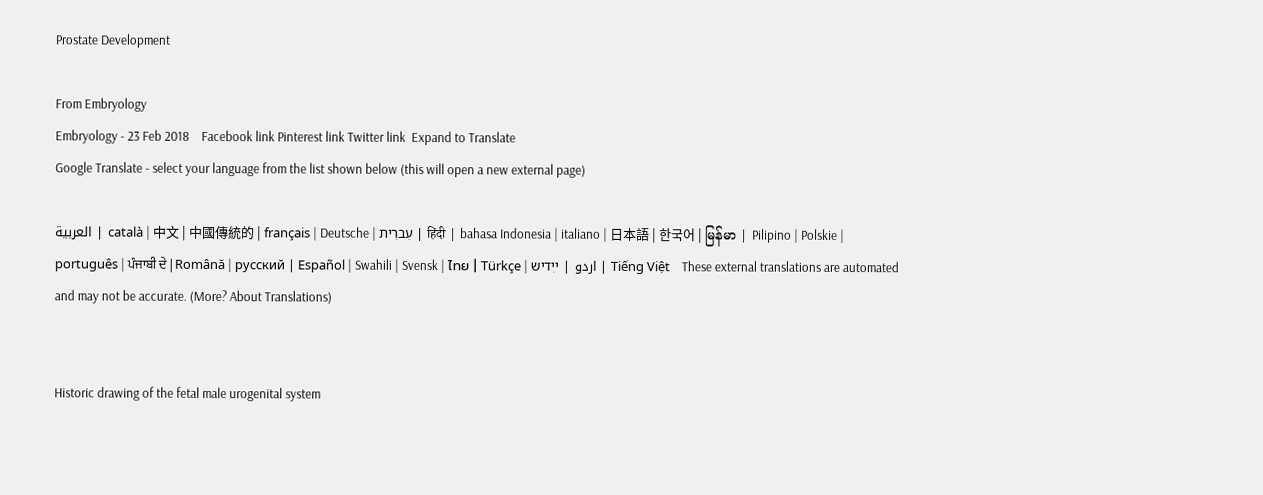Prostate Development

From Embryology
Embryology - 23 Feb 2018    Facebook link Pinterest link Twitter link  Expand to Translate
Google Translate - select your language from the list shown below (this will open a new external page)

العربية | català | 中文 | 中國傳統的 | français | Deutsche | עִברִית | हिंदी | bahasa Indonesia | italiano | 日本語 | 한국어 | မြန်မာ | Pilipino | Polskie | português | ਪੰਜਾਬੀ ਦੇ | Română | русский | Español | Swahili | Svensk | ไทย | Türkçe | اردو | ייִדיש | Tiếng Việt    These external translations are automated and may not be accurate. (More? About Translations)


Historic drawing of the fetal male urogenital system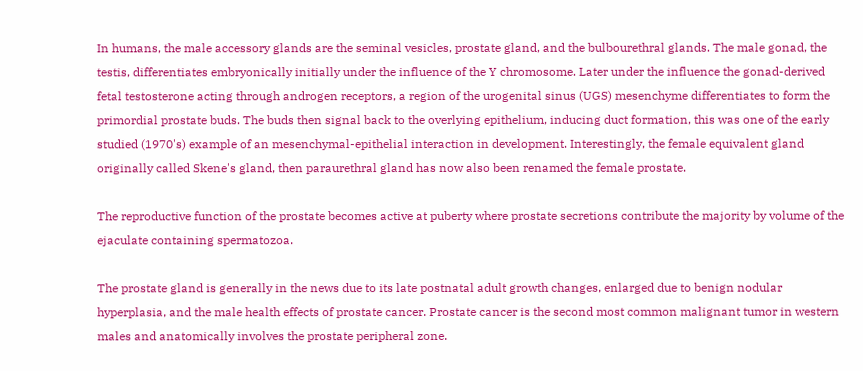In humans, the male accessory glands are the seminal vesicles, prostate gland, and the bulbourethral glands. The male gonad, the testis, differentiates embryonically initially under the influence of the Y chromosome. Later under the influence the gonad-derived fetal testosterone acting through androgen receptors, a region of the urogenital sinus (UGS) mesenchyme differentiates to form the primordial prostate buds. The buds then signal back to the overlying epithelium, inducing duct formation, this was one of the early studied (1970's) example of an mesenchymal-epithelial interaction in development. Interestingly, the female equivalent gland originally called Skene's gland, then paraurethral gland has now also been renamed the female prostate.

The reproductive function of the prostate becomes active at puberty where prostate secretions contribute the majority by volume of the ejaculate containing spermatozoa.

The prostate gland is generally in the news due to its late postnatal adult growth changes, enlarged due to benign nodular hyperplasia, and the male health effects of prostate cancer. Prostate cancer is the second most common malignant tumor in western males and anatomically involves the prostate peripheral zone.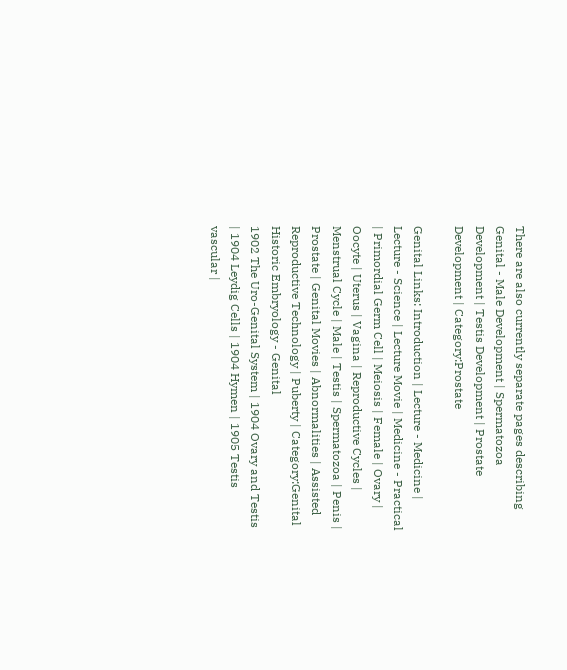There are also currently separate pages describing Genital - Male Development | Spermatozoa Development | Testis Development | Prostate Development | Category:Prostate

Genital Links: Introduction | Lecture - Medicine | Lecture - Science | Lecture Movie | Medicine - Practical | Primordial Germ Cell | Meiosis | Female | Ovary | Oocyte | Uterus | Vagina | Reproductive Cycles | Menstrual Cycle | Male | Testis | Spermatozoa | Penis | Prostate | Genital Movies | Abnormalities | Assisted Reproductive Technology | Puberty | Category:Genital
Historic Embryology - Genital
1902 The Uro-Genital System | 1904 Ovary and Testis | 1904 Leydig Cells | 1904 Hymen | 1905 Testis vascular |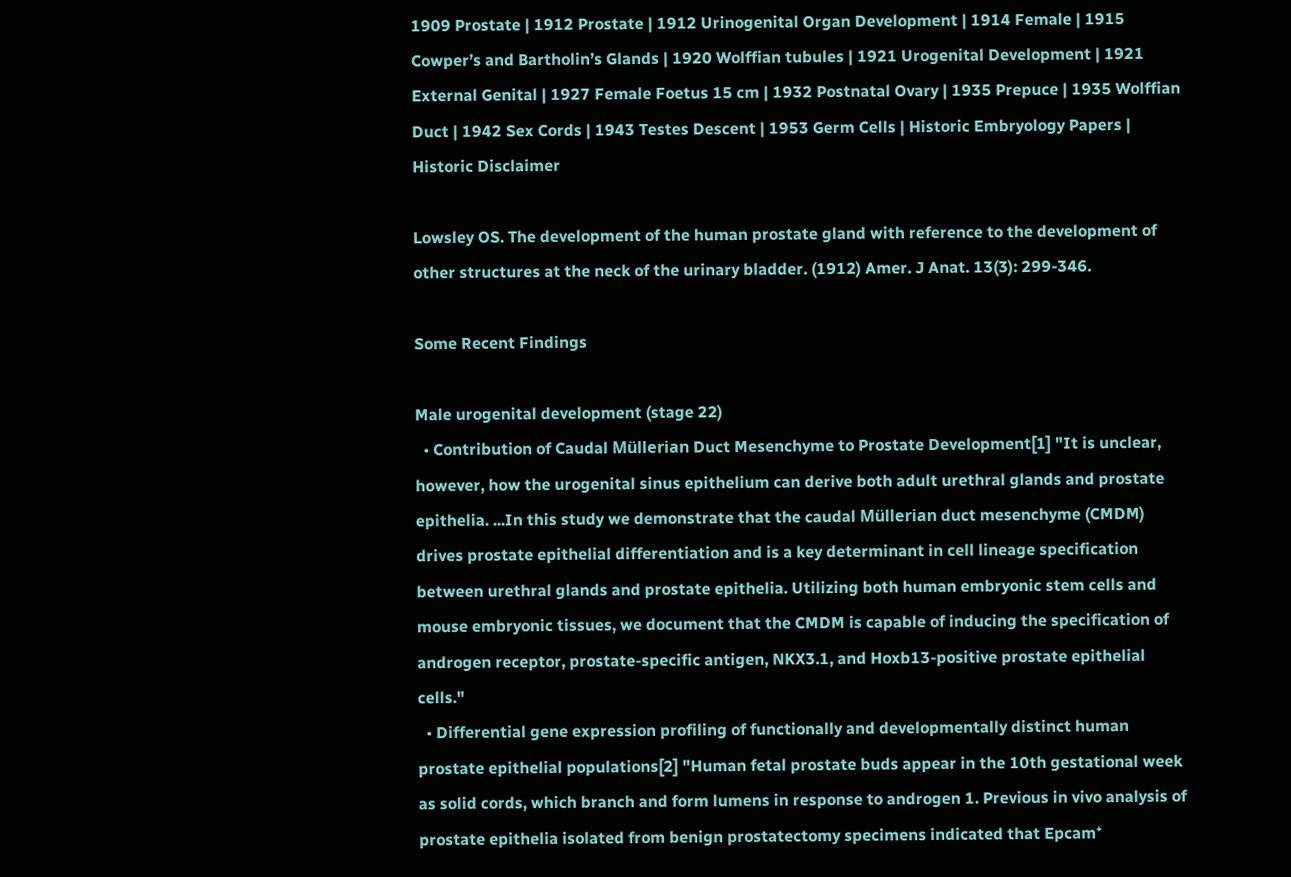1909 Prostate | 1912 Prostate | 1912 Urinogenital Organ Development | 1914 Female | 1915 Cowper’s and Bartholin’s Glands | 1920 Wolffian tubules | 1921 Urogenital Development | 1921 External Genital | 1927 Female Foetus 15 cm | 1932 Postnatal Ovary | 1935 Prepuce | 1935 Wolffian Duct | 1942 Sex Cords | 1943 Testes Descent | 1953 Germ Cells | Historic Embryology Papers | Historic Disclaimer

Lowsley OS. The development of the human prostate gland with reference to the development of other structures at the neck of the urinary bladder. (1912) Amer. J Anat. 13(3): 299-346.

Some Recent Findings

Male urogenital development (stage 22)
  • Contribution of Caudal Müllerian Duct Mesenchyme to Prostate Development[1] "It is unclear, however, how the urogenital sinus epithelium can derive both adult urethral glands and prostate epithelia. ...In this study we demonstrate that the caudal Müllerian duct mesenchyme (CMDM) drives prostate epithelial differentiation and is a key determinant in cell lineage specification between urethral glands and prostate epithelia. Utilizing both human embryonic stem cells and mouse embryonic tissues, we document that the CMDM is capable of inducing the specification of androgen receptor, prostate-specific antigen, NKX3.1, and Hoxb13-positive prostate epithelial cells."
  • Differential gene expression profiling of functionally and developmentally distinct human prostate epithelial populations[2] "Human fetal prostate buds appear in the 10th gestational week as solid cords, which branch and form lumens in response to androgen 1. Previous in vivo analysis of prostate epithelia isolated from benign prostatectomy specimens indicated that Epcam⁺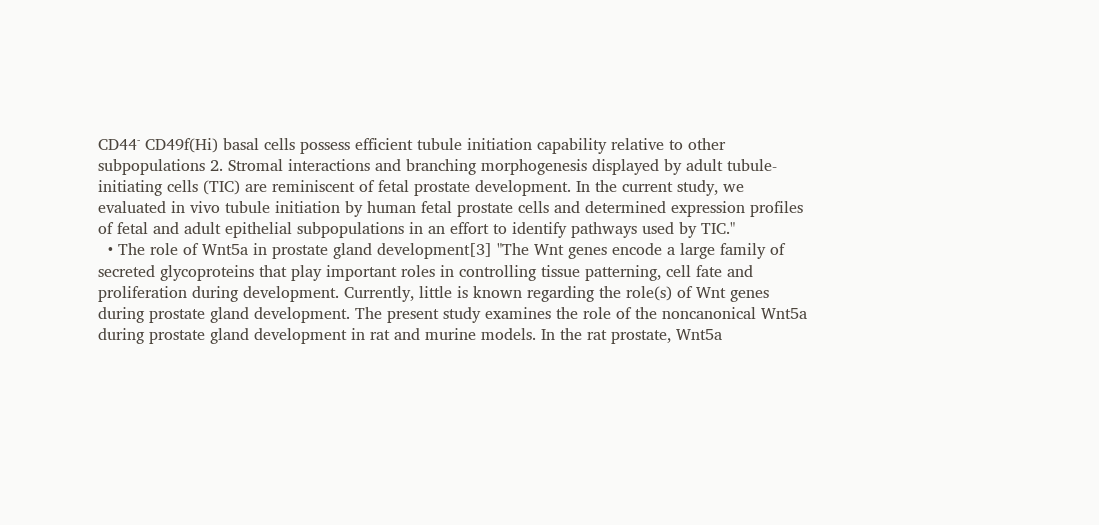CD44⁻ CD49f(Hi) basal cells possess efficient tubule initiation capability relative to other subpopulations 2. Stromal interactions and branching morphogenesis displayed by adult tubule-initiating cells (TIC) are reminiscent of fetal prostate development. In the current study, we evaluated in vivo tubule initiation by human fetal prostate cells and determined expression profiles of fetal and adult epithelial subpopulations in an effort to identify pathways used by TIC."
  • The role of Wnt5a in prostate gland development[3] "The Wnt genes encode a large family of secreted glycoproteins that play important roles in controlling tissue patterning, cell fate and proliferation during development. Currently, little is known regarding the role(s) of Wnt genes during prostate gland development. The present study examines the role of the noncanonical Wnt5a during prostate gland development in rat and murine models. In the rat prostate, Wnt5a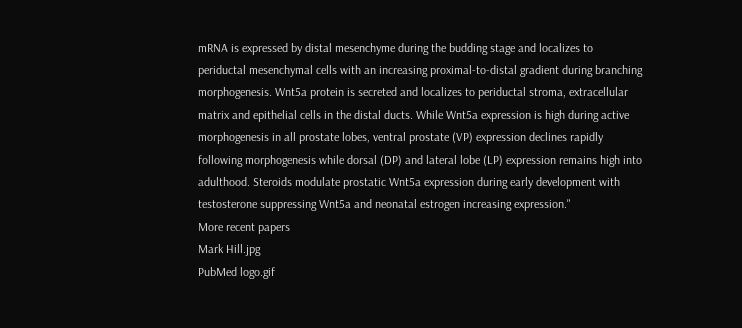mRNA is expressed by distal mesenchyme during the budding stage and localizes to periductal mesenchymal cells with an increasing proximal-to-distal gradient during branching morphogenesis. Wnt5a protein is secreted and localizes to periductal stroma, extracellular matrix and epithelial cells in the distal ducts. While Wnt5a expression is high during active morphogenesis in all prostate lobes, ventral prostate (VP) expression declines rapidly following morphogenesis while dorsal (DP) and lateral lobe (LP) expression remains high into adulthood. Steroids modulate prostatic Wnt5a expression during early development with testosterone suppressing Wnt5a and neonatal estrogen increasing expression."
More recent papers
Mark Hill.jpg
PubMed logo.gif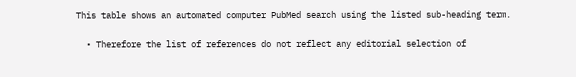This table shows an automated computer PubMed search using the listed sub-heading term.

  • Therefore the list of references do not reflect any editorial selection of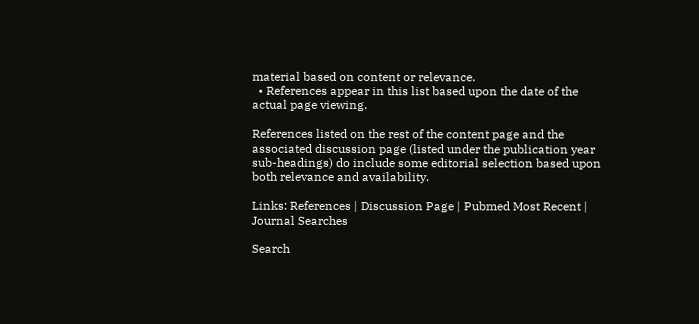material based on content or relevance.
  • References appear in this list based upon the date of the actual page viewing.

References listed on the rest of the content page and the associated discussion page (listed under the publication year sub-headings) do include some editorial selection based upon both relevance and availability.

Links: References | Discussion Page | Pubmed Most Recent | Journal Searches

Search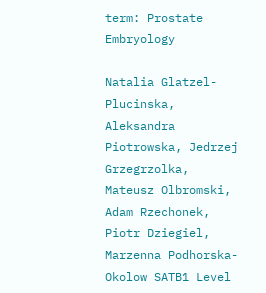term: Prostate Embryology

Natalia Glatzel-Plucinska, Aleksandra Piotrowska, Jedrzej Grzegrzolka, Mateusz Olbromski, Adam Rzechonek, Piotr Dziegiel, Marzenna Podhorska-Okolow SATB1 Level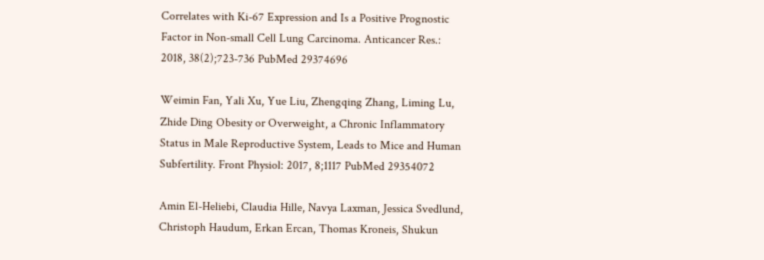Correlates with Ki-67 Expression and Is a Positive Prognostic Factor in Non-small Cell Lung Carcinoma. Anticancer Res.: 2018, 38(2);723-736 PubMed 29374696

Weimin Fan, Yali Xu, Yue Liu, Zhengqing Zhang, Liming Lu, Zhide Ding Obesity or Overweight, a Chronic Inflammatory Status in Male Reproductive System, Leads to Mice and Human Subfertility. Front Physiol: 2017, 8;1117 PubMed 29354072

Amin El-Heliebi, Claudia Hille, Navya Laxman, Jessica Svedlund, Christoph Haudum, Erkan Ercan, Thomas Kroneis, Shukun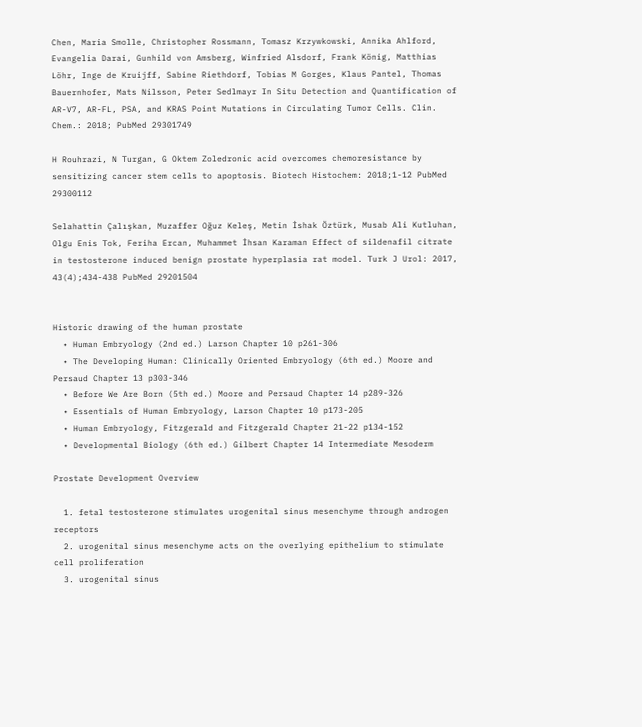Chen, Maria Smolle, Christopher Rossmann, Tomasz Krzywkowski, Annika Ahlford, Evangelia Darai, Gunhild von Amsberg, Winfried Alsdorf, Frank König, Matthias Löhr, Inge de Kruijff, Sabine Riethdorf, Tobias M Gorges, Klaus Pantel, Thomas Bauernhofer, Mats Nilsson, Peter Sedlmayr In Situ Detection and Quantification of AR-V7, AR-FL, PSA, and KRAS Point Mutations in Circulating Tumor Cells. Clin. Chem.: 2018; PubMed 29301749

H Rouhrazi, N Turgan, G Oktem Zoledronic acid overcomes chemoresistance by sensitizing cancer stem cells to apoptosis. Biotech Histochem: 2018;1-12 PubMed 29300112

Selahattin Çalışkan, Muzaffer Oğuz Keleş, Metin İshak Öztürk, Musab Ali Kutluhan, Olgu Enis Tok, Feriha Ercan, Muhammet İhsan Karaman Effect of sildenafil citrate in testosterone induced benign prostate hyperplasia rat model. Turk J Urol: 2017, 43(4);434-438 PubMed 29201504


Historic drawing of the human prostate
  • Human Embryology (2nd ed.) Larson Chapter 10 p261-306
  • The Developing Human: Clinically Oriented Embryology (6th ed.) Moore and Persaud Chapter 13 p303-346
  • Before We Are Born (5th ed.) Moore and Persaud Chapter 14 p289-326
  • Essentials of Human Embryology, Larson Chapter 10 p173-205
  • Human Embryology, Fitzgerald and Fitzgerald Chapter 21-22 p134-152
  • Developmental Biology (6th ed.) Gilbert Chapter 14 Intermediate Mesoderm

Prostate Development Overview

  1. fetal testosterone stimulates urogenital sinus mesenchyme through androgen receptors
  2. urogenital sinus mesenchyme acts on the overlying epithelium to stimulate cell proliferation
  3. urogenital sinus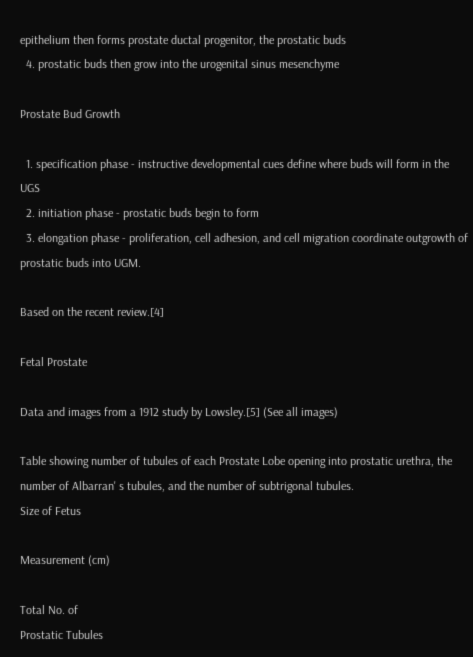epithelium then forms prostate ductal progenitor, the prostatic buds
  4. prostatic buds then grow into the urogenital sinus mesenchyme

Prostate Bud Growth

  1. specification phase - instructive developmental cues define where buds will form in the UGS
  2. initiation phase - prostatic buds begin to form
  3. elongation phase - proliferation, cell adhesion, and cell migration coordinate outgrowth of prostatic buds into UGM.

Based on the recent review.[4]

Fetal Prostate

Data and images from a 1912 study by Lowsley.[5] (See all images)

Table showing number of tubules of each Prostate Lobe opening into prostatic urethra, the number of Albarran' s tubules, and the number of subtrigonal tubules.
Size of Fetus

Measurement (cm)

Total No. of
Prostatic Tubules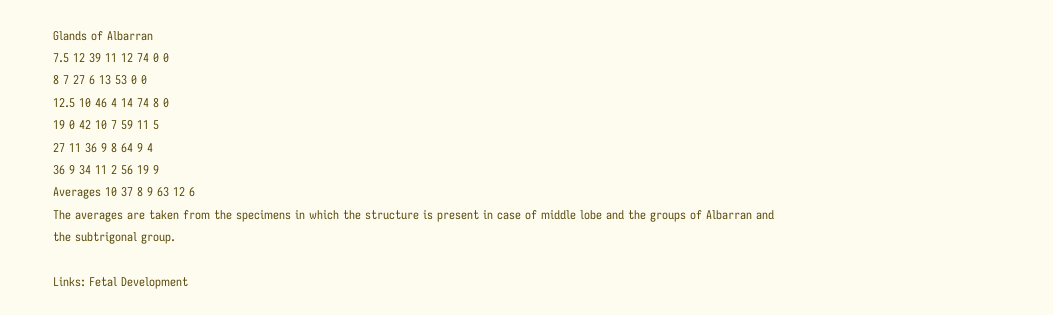Glands of Albarran
7.5 12 39 11 12 74 0 0
8 7 27 6 13 53 0 0
12.5 10 46 4 14 74 8 0
19 0 42 10 7 59 11 5
27 11 36 9 8 64 9 4
36 9 34 11 2 56 19 9
Averages 10 37 8 9 63 12 6
The averages are taken from the specimens in which the structure is present in case of middle lobe and the groups of Albarran and the subtrigonal group.

Links: Fetal Development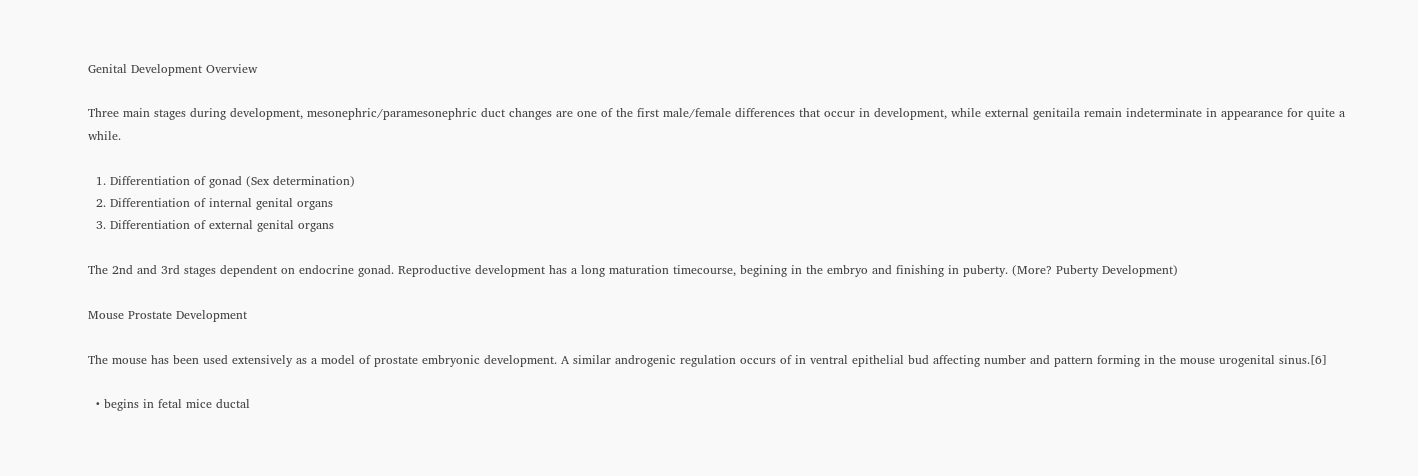Genital Development Overview

Three main stages during development, mesonephric/paramesonephric duct changes are one of the first male/female differences that occur in development, while external genitaila remain indeterminate in appearance for quite a while.

  1. Differentiation of gonad (Sex determination)
  2. Differentiation of internal genital organs
  3. Differentiation of external genital organs

The 2nd and 3rd stages dependent on endocrine gonad. Reproductive development has a long maturation timecourse, begining in the embryo and finishing in puberty. (More? Puberty Development)

Mouse Prostate Development

The mouse has been used extensively as a model of prostate embryonic development. A similar androgenic regulation occurs of in ventral epithelial bud affecting number and pattern forming in the mouse urogenital sinus.[6]

  • begins in fetal mice ductal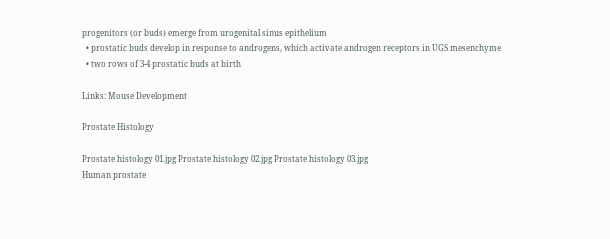progenitors (or buds) emerge from urogenital sinus epithelium
  • prostatic buds develop in response to androgens, which activate androgen receptors in UGS mesenchyme
  • two rows of 3-4 prostatic buds at birth

Links: Mouse Development

Prostate Histology

Prostate histology 01.jpg Prostate histology 02.jpg Prostate histology 03.jpg
Human prostate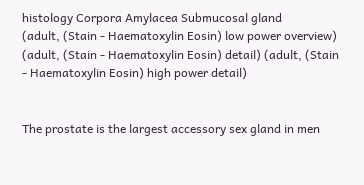histology Corpora Amylacea Submucosal gland
(adult, (Stain - Haematoxylin Eosin) low power overview) (adult, (Stain - Haematoxylin Eosin) detail) (adult, (Stain - Haematoxylin Eosin) high power detail)


The prostate is the largest accessory sex gland in men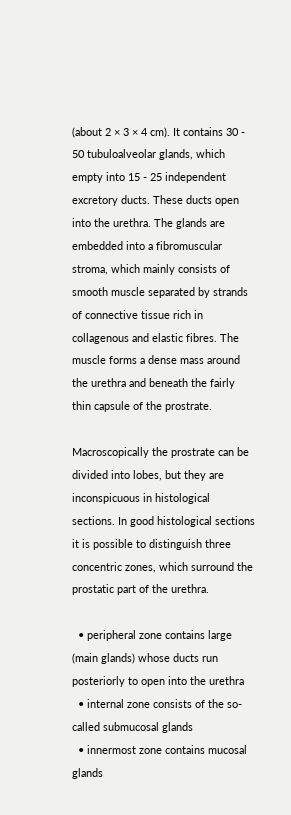(about 2 × 3 × 4 cm). It contains 30 - 50 tubuloalveolar glands, which empty into 15 - 25 independent excretory ducts. These ducts open into the urethra. The glands are embedded into a fibromuscular stroma, which mainly consists of smooth muscle separated by strands of connective tissue rich in collagenous and elastic fibres. The muscle forms a dense mass around the urethra and beneath the fairly thin capsule of the prostrate.

Macroscopically the prostrate can be divided into lobes, but they are inconspicuous in histological sections. In good histological sections it is possible to distinguish three concentric zones, which surround the prostatic part of the urethra.

  • peripheral zone contains large (main glands) whose ducts run posteriorly to open into the urethra
  • internal zone consists of the so-called submucosal glands
  • innermost zone contains mucosal glands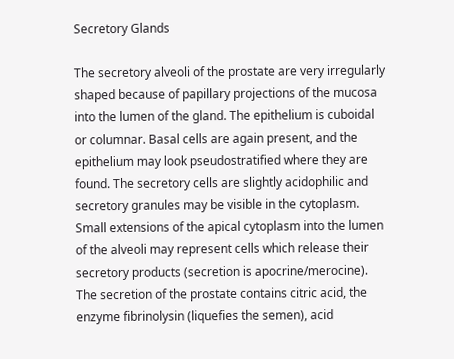Secretory Glands

The secretory alveoli of the prostate are very irregularly shaped because of papillary projections of the mucosa into the lumen of the gland. The epithelium is cuboidal or columnar. Basal cells are again present, and the epithelium may look pseudostratified where they are found. The secretory cells are slightly acidophilic and secretory granules may be visible in the cytoplasm. Small extensions of the apical cytoplasm into the lumen of the alveoli may represent cells which release their secretory products (secretion is apocrine/merocine). The secretion of the prostate contains citric acid, the enzyme fibrinolysin (liquefies the semen), acid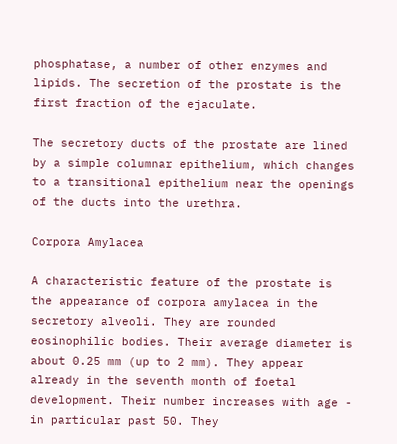phosphatase, a number of other enzymes and lipids. The secretion of the prostate is the first fraction of the ejaculate.

The secretory ducts of the prostate are lined by a simple columnar epithelium, which changes to a transitional epithelium near the openings of the ducts into the urethra.

Corpora Amylacea

A characteristic feature of the prostate is the appearance of corpora amylacea in the secretory alveoli. They are rounded eosinophilic bodies. Their average diameter is about 0.25 mm (up to 2 mm). They appear already in the seventh month of foetal development. Their number increases with age - in particular past 50. They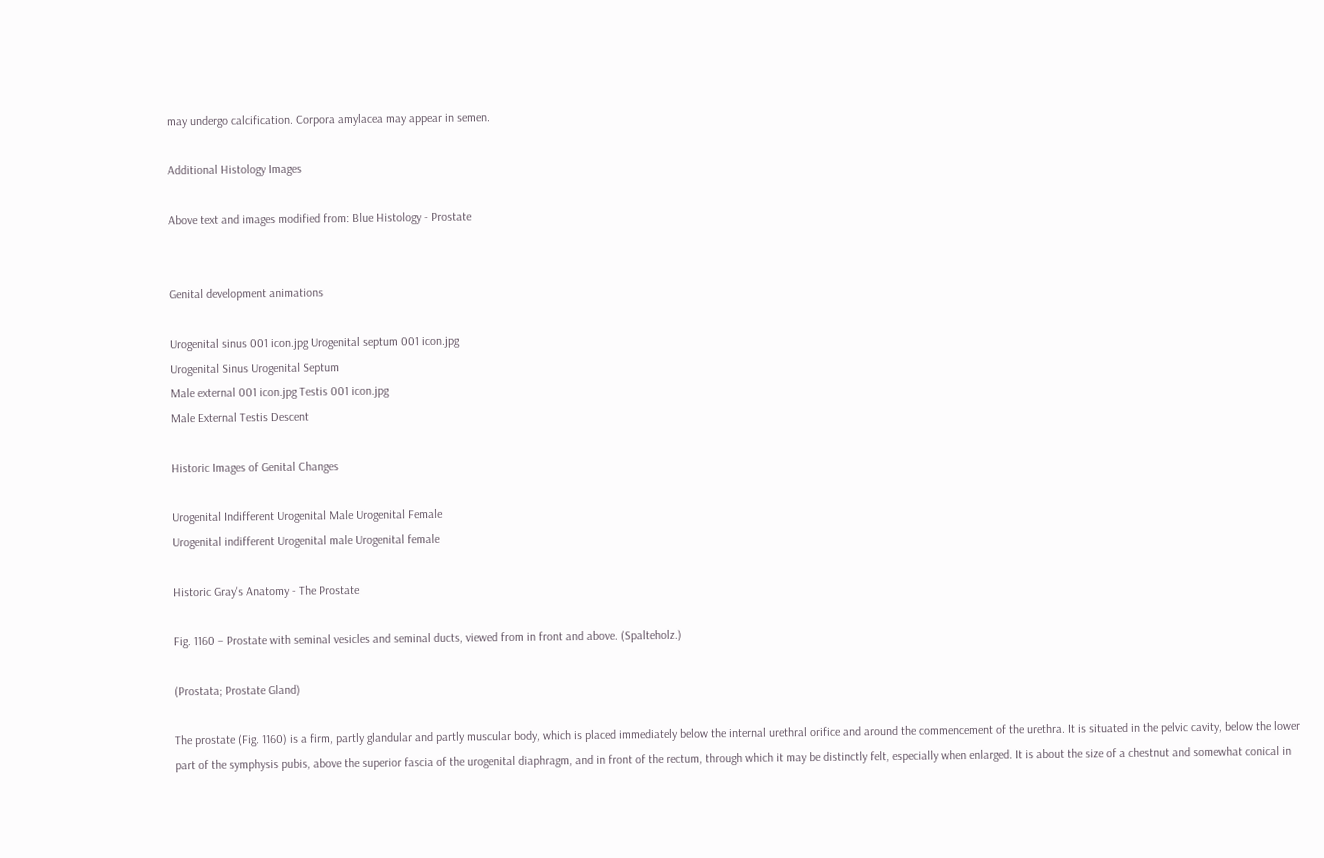may undergo calcification. Corpora amylacea may appear in semen.

Additional Histology Images

Above text and images modified from: Blue Histology - Prostate


Genital development animations

Urogenital sinus 001 icon.jpg Urogenital septum 001 icon.jpg
Urogenital Sinus Urogenital Septum
Male external 001 icon.jpg Testis 001 icon.jpg
Male External Testis Descent

Historic Images of Genital Changes

Urogenital Indifferent Urogenital Male Urogenital Female
Urogenital indifferent Urogenital male Urogenital female

Historic Gray's Anatomy - The Prostate

Fig. 1160 – Prostate with seminal vesicles and seminal ducts, viewed from in front and above. (Spalteholz.)

(Prostata; Prostate Gland)

The prostate (Fig. 1160) is a firm, partly glandular and partly muscular body, which is placed immediately below the internal urethral orifice and around the commencement of the urethra. It is situated in the pelvic cavity, below the lower part of the symphysis pubis, above the superior fascia of the urogenital diaphragm, and in front of the rectum, through which it may be distinctly felt, especially when enlarged. It is about the size of a chestnut and somewhat conical in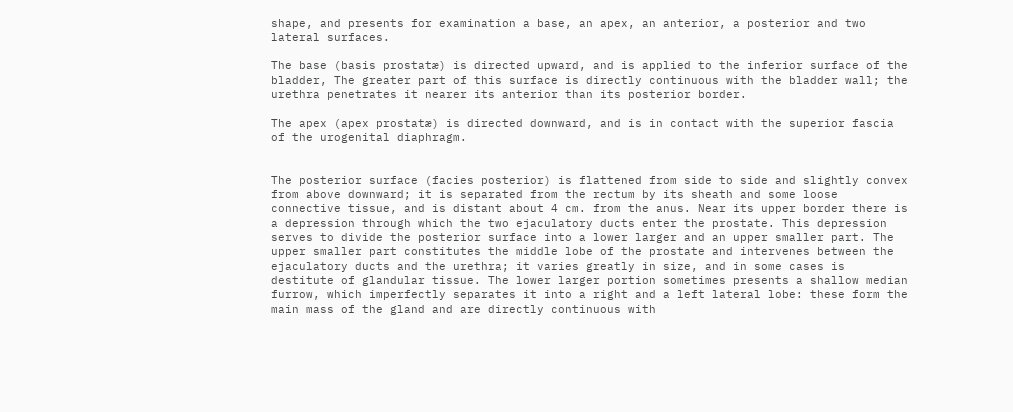shape, and presents for examination a base, an apex, an anterior, a posterior and two lateral surfaces.

The base (basis prostatæ) is directed upward, and is applied to the inferior surface of the bladder, The greater part of this surface is directly continuous with the bladder wall; the urethra penetrates it nearer its anterior than its posterior border.

The apex (apex prostatæ) is directed downward, and is in contact with the superior fascia of the urogenital diaphragm.


The posterior surface (facies posterior) is flattened from side to side and slightly convex from above downward; it is separated from the rectum by its sheath and some loose connective tissue, and is distant about 4 cm. from the anus. Near its upper border there is a depression through which the two ejaculatory ducts enter the prostate. This depression serves to divide the posterior surface into a lower larger and an upper smaller part. The upper smaller part constitutes the middle lobe of the prostate and intervenes between the ejaculatory ducts and the urethra; it varies greatly in size, and in some cases is destitute of glandular tissue. The lower larger portion sometimes presents a shallow median furrow, which imperfectly separates it into a right and a left lateral lobe: these form the main mass of the gland and are directly continuous with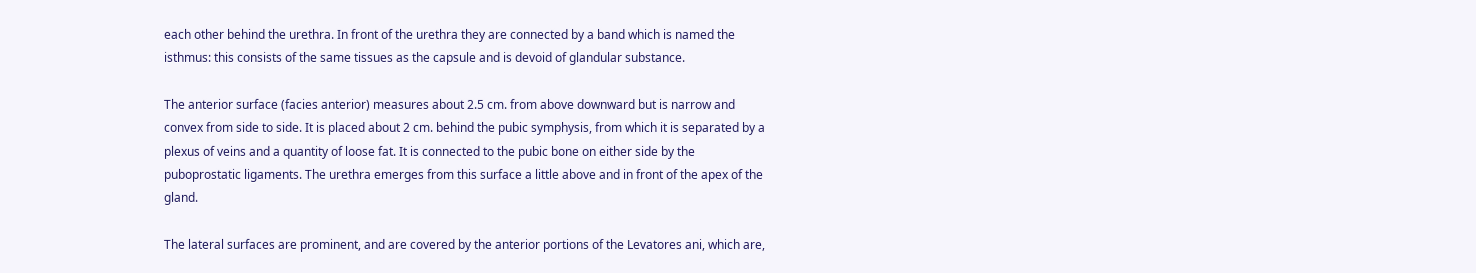each other behind the urethra. In front of the urethra they are connected by a band which is named the isthmus: this consists of the same tissues as the capsule and is devoid of glandular substance.

The anterior surface (facies anterior) measures about 2.5 cm. from above downward but is narrow and convex from side to side. It is placed about 2 cm. behind the pubic symphysis, from which it is separated by a plexus of veins and a quantity of loose fat. It is connected to the pubic bone on either side by the puboprostatic ligaments. The urethra emerges from this surface a little above and in front of the apex of the gland.

The lateral surfaces are prominent, and are covered by the anterior portions of the Levatores ani, which are,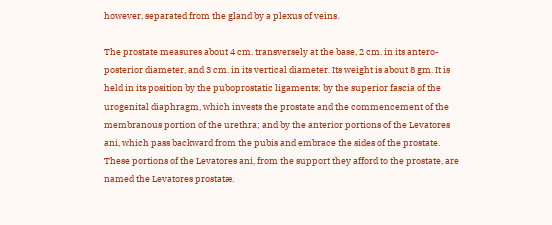however, separated from the gland by a plexus of veins.

The prostate measures about 4 cm. transversely at the base, 2 cm. in its antero-posterior diameter, and 3 cm. in its vertical diameter. Its weight is about 8 gm. It is held in its position by the puboprostatic ligaments; by the superior fascia of the urogenital diaphragm, which invests the prostate and the commencement of the membranous portion of the urethra; and by the anterior portions of the Levatores ani, which pass backward from the pubis and embrace the sides of the prostate. These portions of the Levatores ani, from the support they afford to the prostate, are named the Levatores prostatæ.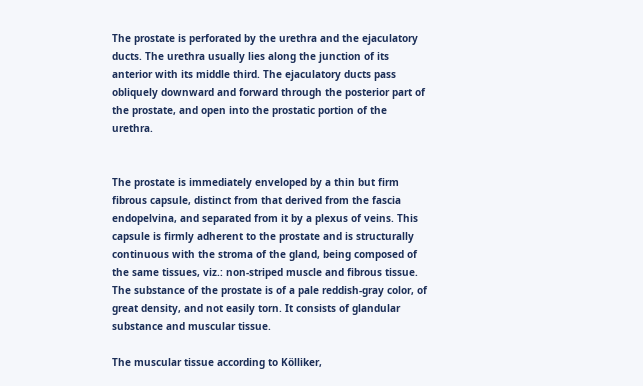The prostate is perforated by the urethra and the ejaculatory ducts. The urethra usually lies along the junction of its anterior with its middle third. The ejaculatory ducts pass obliquely downward and forward through the posterior part of the prostate, and open into the prostatic portion of the urethra.


The prostate is immediately enveloped by a thin but firm fibrous capsule, distinct from that derived from the fascia endopelvina, and separated from it by a plexus of veins. This capsule is firmly adherent to the prostate and is structurally continuous with the stroma of the gland, being composed of the same tissues, viz.: non-striped muscle and fibrous tissue. The substance of the prostate is of a pale reddish-gray color, of great density, and not easily torn. It consists of glandular substance and muscular tissue.

The muscular tissue according to Kölliker,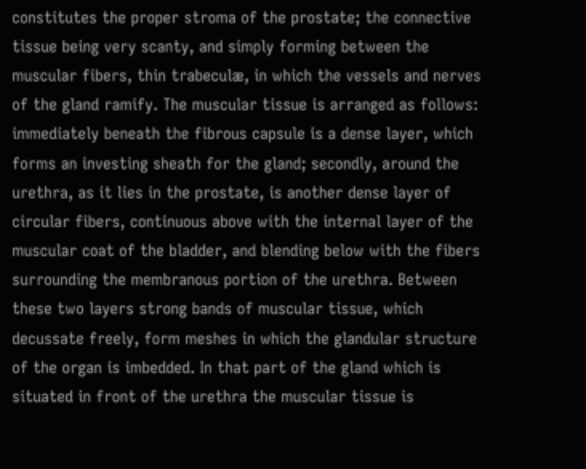constitutes the proper stroma of the prostate; the connective tissue being very scanty, and simply forming between the muscular fibers, thin trabeculæ, in which the vessels and nerves of the gland ramify. The muscular tissue is arranged as follows: immediately beneath the fibrous capsule is a dense layer, which forms an investing sheath for the gland; secondly, around the urethra, as it lies in the prostate, is another dense layer of circular fibers, continuous above with the internal layer of the muscular coat of the bladder, and blending below with the fibers surrounding the membranous portion of the urethra. Between these two layers strong bands of muscular tissue, which decussate freely, form meshes in which the glandular structure of the organ is imbedded. In that part of the gland which is situated in front of the urethra the muscular tissue is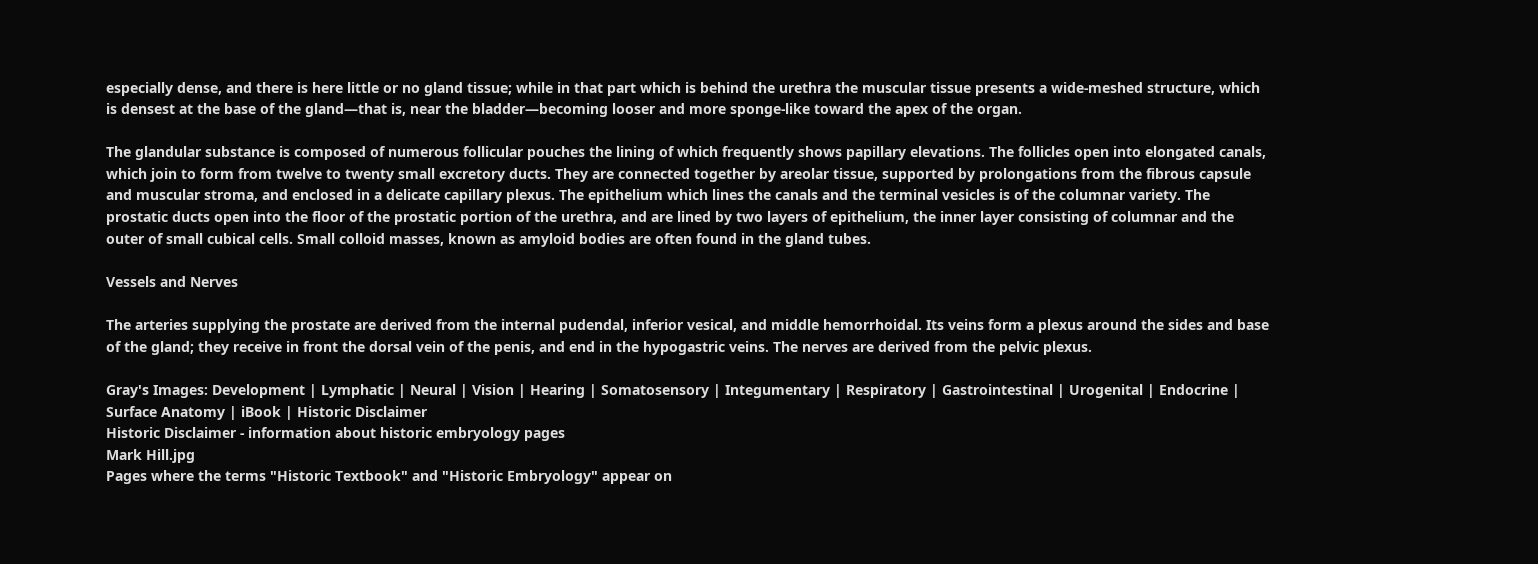especially dense, and there is here little or no gland tissue; while in that part which is behind the urethra the muscular tissue presents a wide-meshed structure, which is densest at the base of the gland—that is, near the bladder—becoming looser and more sponge-like toward the apex of the organ.

The glandular substance is composed of numerous follicular pouches the lining of which frequently shows papillary elevations. The follicles open into elongated canals, which join to form from twelve to twenty small excretory ducts. They are connected together by areolar tissue, supported by prolongations from the fibrous capsule and muscular stroma, and enclosed in a delicate capillary plexus. The epithelium which lines the canals and the terminal vesicles is of the columnar variety. The prostatic ducts open into the floor of the prostatic portion of the urethra, and are lined by two layers of epithelium, the inner layer consisting of columnar and the outer of small cubical cells. Small colloid masses, known as amyloid bodies are often found in the gland tubes.

Vessels and Nerves

The arteries supplying the prostate are derived from the internal pudendal, inferior vesical, and middle hemorrhoidal. Its veins form a plexus around the sides and base of the gland; they receive in front the dorsal vein of the penis, and end in the hypogastric veins. The nerves are derived from the pelvic plexus.

Gray's Images: Development | Lymphatic | Neural | Vision | Hearing | Somatosensory | Integumentary | Respiratory | Gastrointestinal | Urogenital | Endocrine | Surface Anatomy | iBook | Historic Disclaimer
Historic Disclaimer - information about historic embryology pages
Mark Hill.jpg
Pages where the terms "Historic Textbook" and "Historic Embryology" appear on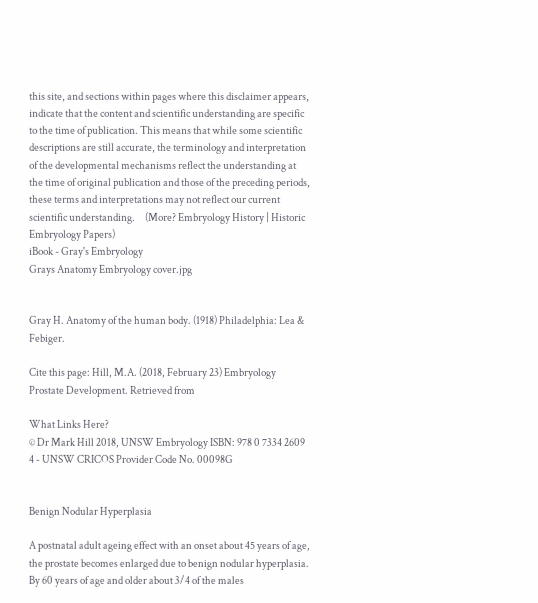this site, and sections within pages where this disclaimer appears, indicate that the content and scientific understanding are specific to the time of publication. This means that while some scientific descriptions are still accurate, the terminology and interpretation of the developmental mechanisms reflect the understanding at the time of original publication and those of the preceding periods, these terms and interpretations may not reflect our current scientific understanding.     (More? Embryology History | Historic Embryology Papers)
iBook - Gray's Embryology
Grays Anatomy Embryology cover.jpg


Gray H. Anatomy of the human body. (1918) Philadelphia: Lea & Febiger.

Cite this page: Hill, M.A. (2018, February 23) Embryology Prostate Development. Retrieved from

What Links Here?
© Dr Mark Hill 2018, UNSW Embryology ISBN: 978 0 7334 2609 4 - UNSW CRICOS Provider Code No. 00098G


Benign Nodular Hyperplasia

A postnatal adult ageing effect with an onset about 45 years of age, the prostate becomes enlarged due to benign nodular hyperplasia. By 60 years of age and older about 3/4 of the males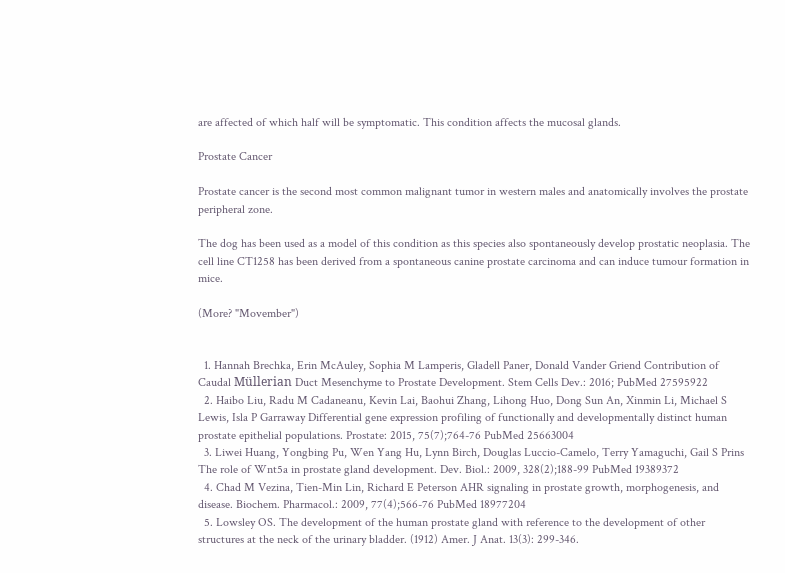are affected of which half will be symptomatic. This condition affects the mucosal glands.

Prostate Cancer

Prostate cancer is the second most common malignant tumor in western males and anatomically involves the prostate peripheral zone.

The dog has been used as a model of this condition as this species also spontaneously develop prostatic neoplasia. The cell line CT1258 has been derived from a spontaneous canine prostate carcinoma and can induce tumour formation in mice.

(More? "Movember")


  1. Hannah Brechka, Erin McAuley, Sophia M Lamperis, Gladell Paner, Donald Vander Griend Contribution of Caudal Müllerian Duct Mesenchyme to Prostate Development. Stem Cells Dev.: 2016; PubMed 27595922
  2. Haibo Liu, Radu M Cadaneanu, Kevin Lai, Baohui Zhang, Lihong Huo, Dong Sun An, Xinmin Li, Michael S Lewis, Isla P Garraway Differential gene expression profiling of functionally and developmentally distinct human prostate epithelial populations. Prostate: 2015, 75(7);764-76 PubMed 25663004
  3. Liwei Huang, Yongbing Pu, Wen Yang Hu, Lynn Birch, Douglas Luccio-Camelo, Terry Yamaguchi, Gail S Prins The role of Wnt5a in prostate gland development. Dev. Biol.: 2009, 328(2);188-99 PubMed 19389372
  4. Chad M Vezina, Tien-Min Lin, Richard E Peterson AHR signaling in prostate growth, morphogenesis, and disease. Biochem. Pharmacol.: 2009, 77(4);566-76 PubMed 18977204
  5. Lowsley OS. The development of the human prostate gland with reference to the development of other structures at the neck of the urinary bladder. (1912) Amer. J Anat. 13(3): 299-346.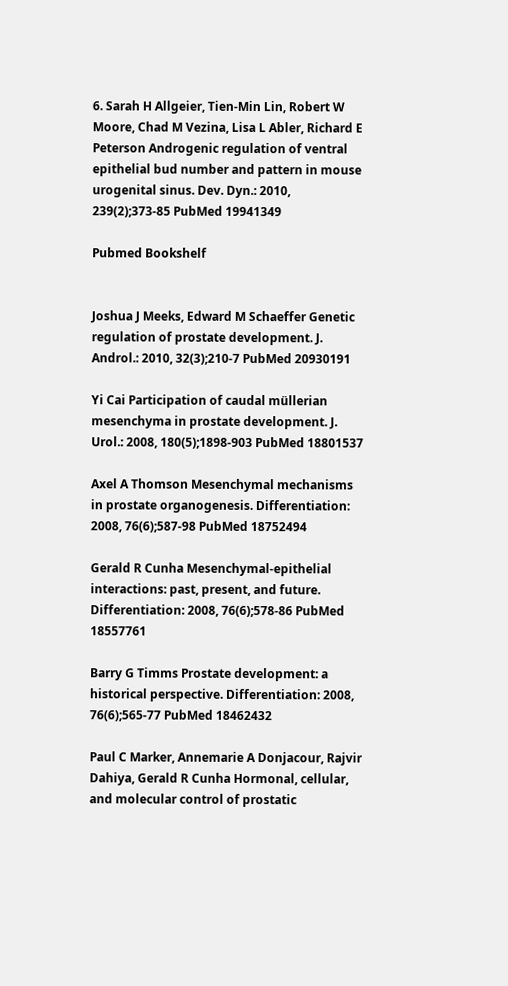6. Sarah H Allgeier, Tien-Min Lin, Robert W Moore, Chad M Vezina, Lisa L Abler, Richard E Peterson Androgenic regulation of ventral epithelial bud number and pattern in mouse urogenital sinus. Dev. Dyn.: 2010, 239(2);373-85 PubMed 19941349

Pubmed Bookshelf


Joshua J Meeks, Edward M Schaeffer Genetic regulation of prostate development. J. Androl.: 2010, 32(3);210-7 PubMed 20930191

Yi Cai Participation of caudal müllerian mesenchyma in prostate development. J. Urol.: 2008, 180(5);1898-903 PubMed 18801537

Axel A Thomson Mesenchymal mechanisms in prostate organogenesis. Differentiation: 2008, 76(6);587-98 PubMed 18752494

Gerald R Cunha Mesenchymal-epithelial interactions: past, present, and future. Differentiation: 2008, 76(6);578-86 PubMed 18557761

Barry G Timms Prostate development: a historical perspective. Differentiation: 2008, 76(6);565-77 PubMed 18462432

Paul C Marker, Annemarie A Donjacour, Rajvir Dahiya, Gerald R Cunha Hormonal, cellular, and molecular control of prostatic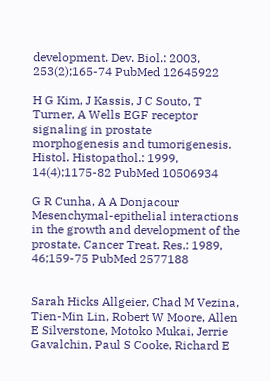development. Dev. Biol.: 2003, 253(2);165-74 PubMed 12645922

H G Kim, J Kassis, J C Souto, T Turner, A Wells EGF receptor signaling in prostate morphogenesis and tumorigenesis. Histol. Histopathol.: 1999, 14(4);1175-82 PubMed 10506934

G R Cunha, A A Donjacour Mesenchymal-epithelial interactions in the growth and development of the prostate. Cancer Treat. Res.: 1989, 46;159-75 PubMed 2577188


Sarah Hicks Allgeier, Chad M Vezina, Tien-Min Lin, Robert W Moore, Allen E Silverstone, Motoko Mukai, Jerrie Gavalchin, Paul S Cooke, Richard E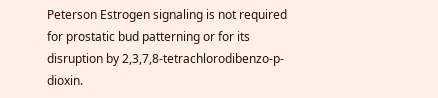Peterson Estrogen signaling is not required for prostatic bud patterning or for its disruption by 2,3,7,8-tetrachlorodibenzo-p-dioxin.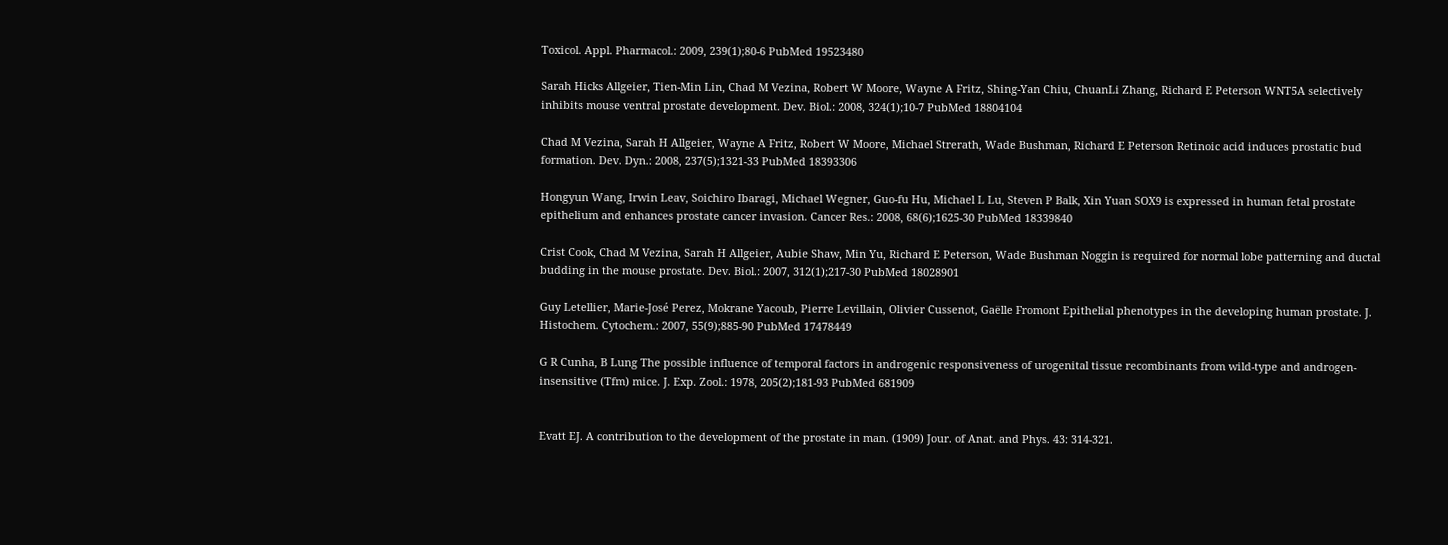Toxicol. Appl. Pharmacol.: 2009, 239(1);80-6 PubMed 19523480

Sarah Hicks Allgeier, Tien-Min Lin, Chad M Vezina, Robert W Moore, Wayne A Fritz, Shing-Yan Chiu, ChuanLi Zhang, Richard E Peterson WNT5A selectively inhibits mouse ventral prostate development. Dev. Biol.: 2008, 324(1);10-7 PubMed 18804104

Chad M Vezina, Sarah H Allgeier, Wayne A Fritz, Robert W Moore, Michael Strerath, Wade Bushman, Richard E Peterson Retinoic acid induces prostatic bud formation. Dev. Dyn.: 2008, 237(5);1321-33 PubMed 18393306

Hongyun Wang, Irwin Leav, Soichiro Ibaragi, Michael Wegner, Guo-fu Hu, Michael L Lu, Steven P Balk, Xin Yuan SOX9 is expressed in human fetal prostate epithelium and enhances prostate cancer invasion. Cancer Res.: 2008, 68(6);1625-30 PubMed 18339840

Crist Cook, Chad M Vezina, Sarah H Allgeier, Aubie Shaw, Min Yu, Richard E Peterson, Wade Bushman Noggin is required for normal lobe patterning and ductal budding in the mouse prostate. Dev. Biol.: 2007, 312(1);217-30 PubMed 18028901

Guy Letellier, Marie-José Perez, Mokrane Yacoub, Pierre Levillain, Olivier Cussenot, Gaëlle Fromont Epithelial phenotypes in the developing human prostate. J. Histochem. Cytochem.: 2007, 55(9);885-90 PubMed 17478449

G R Cunha, B Lung The possible influence of temporal factors in androgenic responsiveness of urogenital tissue recombinants from wild-type and androgen-insensitive (Tfm) mice. J. Exp. Zool.: 1978, 205(2);181-93 PubMed 681909


Evatt EJ. A contribution to the development of the prostate in man. (1909) Jour. of Anat. and Phys. 43: 314-321.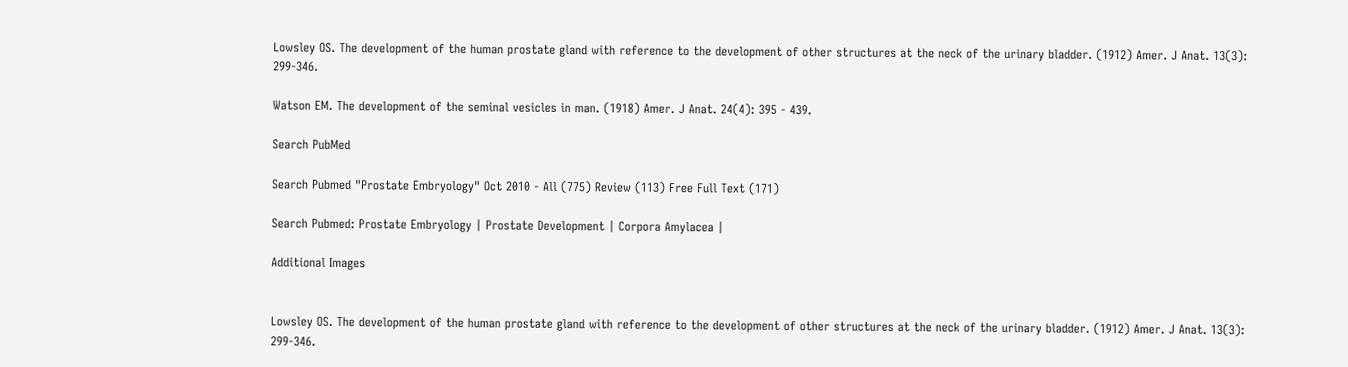Lowsley OS. The development of the human prostate gland with reference to the development of other structures at the neck of the urinary bladder. (1912) Amer. J Anat. 13(3): 299-346.

Watson EM. The development of the seminal vesicles in man. (1918) Amer. J Anat. 24(4): 395 - 439.

Search PubMed

Search Pubmed "Prostate Embryology" Oct 2010 - All (775) Review (113) Free Full Text (171)

Search Pubmed: Prostate Embryology | Prostate Development | Corpora Amylacea |

Additional Images


Lowsley OS. The development of the human prostate gland with reference to the development of other structures at the neck of the urinary bladder. (1912) Amer. J Anat. 13(3): 299-346.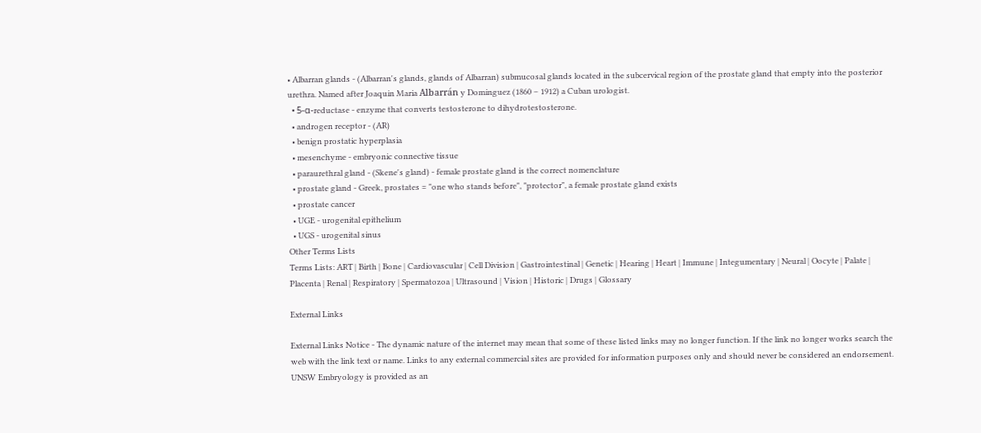• Albarran glands - (Albarran's glands, glands of Albarran) submucosal glands located in the subcervical region of the prostate gland that empty into the posterior urethra. Named after Joaquin Maria Albarrán y Dominguez (1860 – 1912) a Cuban urologist.
  • 5-α-reductase - enzyme that converts testosterone to dihydrotestosterone.
  • androgen receptor - (AR)
  • benign prostatic hyperplasia
  • mesenchyme - embryonic connective tissue
  • paraurethral gland - (Skene's gland) - female prostate gland is the correct nomenclature
  • prostate gland - Greek, prostates = "one who stands before", "protector", a female prostate gland exists
  • prostate cancer
  • UGE - urogenital epithelium
  • UGS - urogenital sinus
Other Terms Lists
Terms Lists: ART | Birth | Bone | Cardiovascular | Cell Division | Gastrointestinal | Genetic | Hearing | Heart | Immune | Integumentary | Neural | Oocyte | Palate | Placenta | Renal | Respiratory | Spermatozoa | Ultrasound | Vision | Historic | Drugs | Glossary

External Links

External Links Notice - The dynamic nature of the internet may mean that some of these listed links may no longer function. If the link no longer works search the web with the link text or name. Links to any external commercial sites are provided for information purposes only and should never be considered an endorsement. UNSW Embryology is provided as an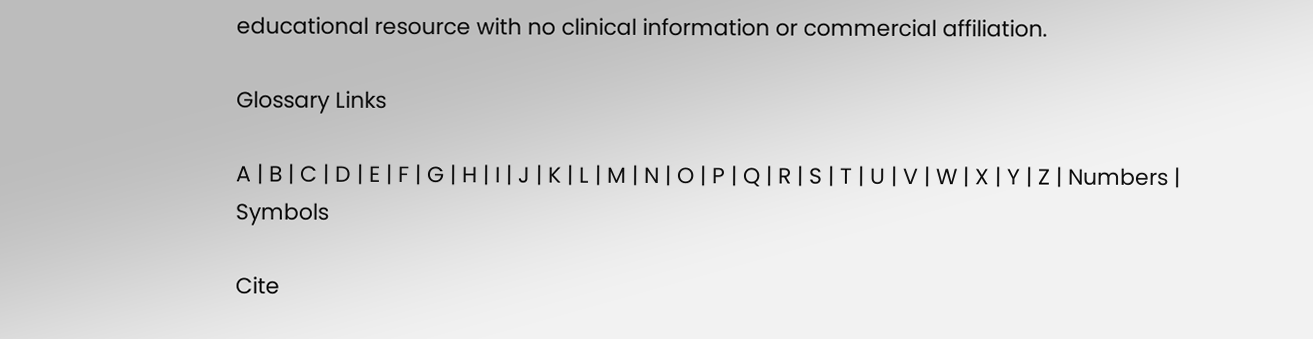educational resource with no clinical information or commercial affiliation.

Glossary Links

A | B | C | D | E | F | G | H | I | J | K | L | M | N | O | P | Q | R | S | T | U | V | W | X | Y | Z | Numbers | Symbols

Cite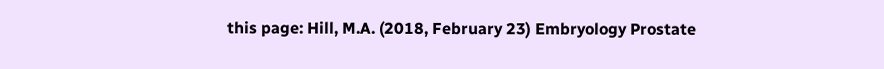this page: Hill, M.A. (2018, February 23) Embryology Prostate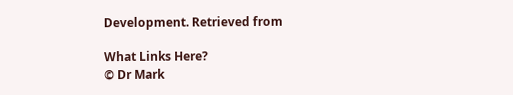Development. Retrieved from

What Links Here?
© Dr Mark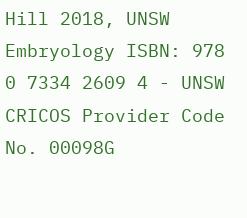Hill 2018, UNSW Embryology ISBN: 978 0 7334 2609 4 - UNSW CRICOS Provider Code No. 00098G